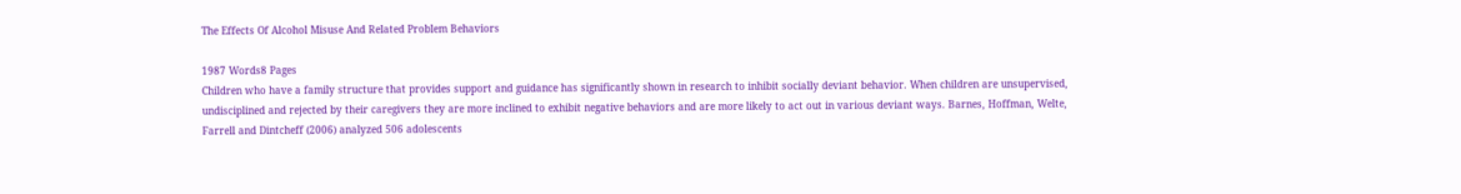The Effects Of Alcohol Misuse And Related Problem Behaviors

1987 Words8 Pages
Children who have a family structure that provides support and guidance has significantly shown in research to inhibit socially deviant behavior. When children are unsupervised, undisciplined and rejected by their caregivers they are more inclined to exhibit negative behaviors and are more likely to act out in various deviant ways. Barnes, Hoffman, Welte, Farrell and Dintcheff (2006) analyzed 506 adolescents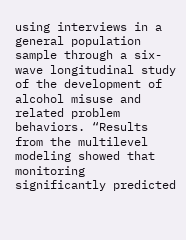using interviews in a general population sample through a six-wave longitudinal study of the development of alcohol misuse and related problem behaviors. “Results from the multilevel modeling showed that monitoring significantly predicted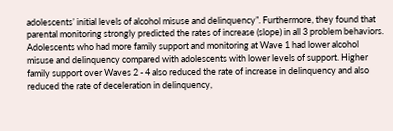adolescents’ initial levels of alcohol misuse and delinquency”. Furthermore, they found that parental monitoring strongly predicted the rates of increase (slope) in all 3 problem behaviors. Adolescents who had more family support and monitoring at Wave 1 had lower alcohol misuse and delinquency compared with adolescents with lower levels of support. Higher family support over Waves 2 - 4 also reduced the rate of increase in delinquency and also reduced the rate of deceleration in delinquency,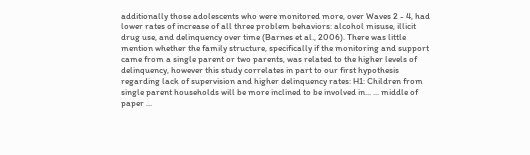additionally those adolescents who were monitored more, over Waves 2 - 4, had lower rates of increase of all three problem behaviors: alcohol misuse, illicit drug use, and delinquency over time (Barnes et al., 2006). There was little mention whether the family structure, specifically if the monitoring and support came from a single parent or two parents, was related to the higher levels of delinquency, however this study correlates in part to our first hypothesis regarding lack of supervision and higher delinquency rates: H1: Children from single parent households will be more inclined to be involved in... ... middle of paper ...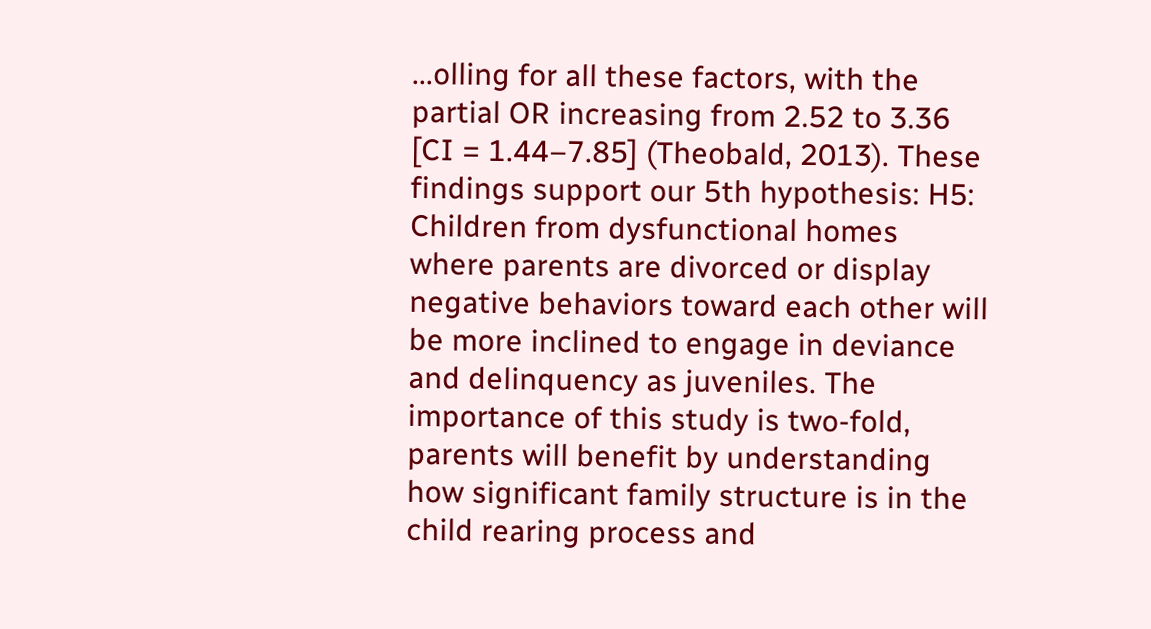...olling for all these factors, with the partial OR increasing from 2.52 to 3.36 [CI = 1.44–7.85] (Theobald, 2013). These findings support our 5th hypothesis: H5: Children from dysfunctional homes where parents are divorced or display negative behaviors toward each other will be more inclined to engage in deviance and delinquency as juveniles. The importance of this study is two-fold, parents will benefit by understanding how significant family structure is in the child rearing process and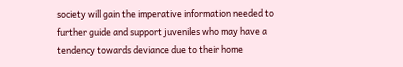society will gain the imperative information needed to further guide and support juveniles who may have a tendency towards deviance due to their home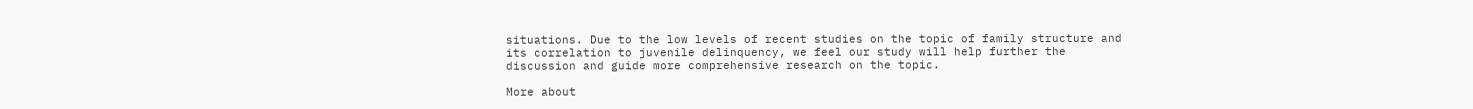situations. Due to the low levels of recent studies on the topic of family structure and its correlation to juvenile delinquency, we feel our study will help further the discussion and guide more comprehensive research on the topic.

More about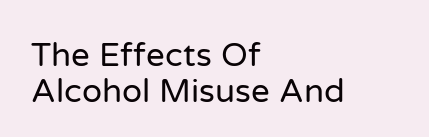The Effects Of Alcohol Misuse And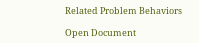Related Problem Behaviors

Open Document